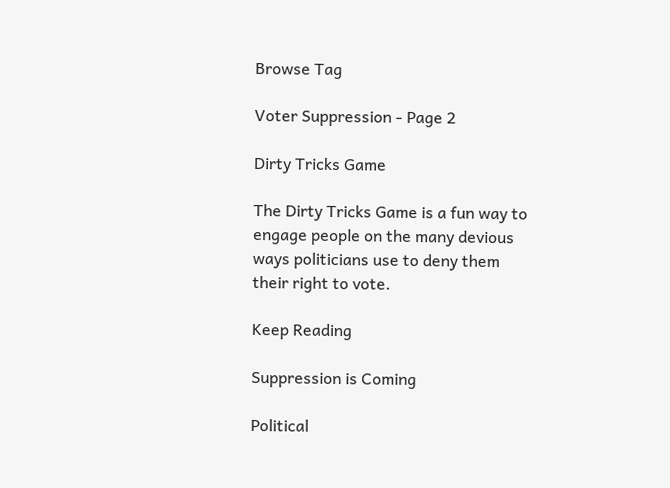Browse Tag

Voter Suppression - Page 2

Dirty Tricks Game

The Dirty Tricks Game is a fun way to engage people on the many devious ways politicians use to deny them their right to vote.

Keep Reading

Suppression is Coming

Political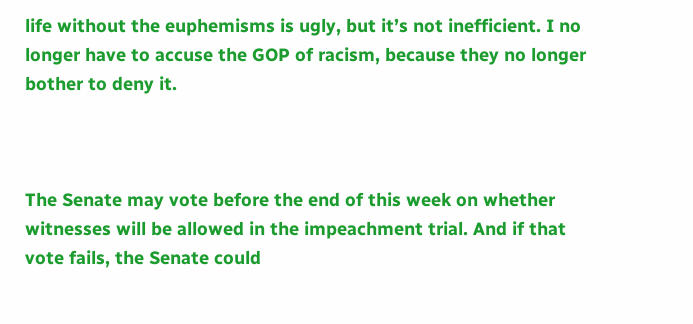life without the euphemisms is ugly, but it’s not inefficient. I no longer have to accuse the GOP of racism, because they no longer bother to deny it.



The Senate may vote before the end of this week on whether witnesses will be allowed in the impeachment trial. And if that vote fails, the Senate could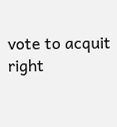vote to acquit right